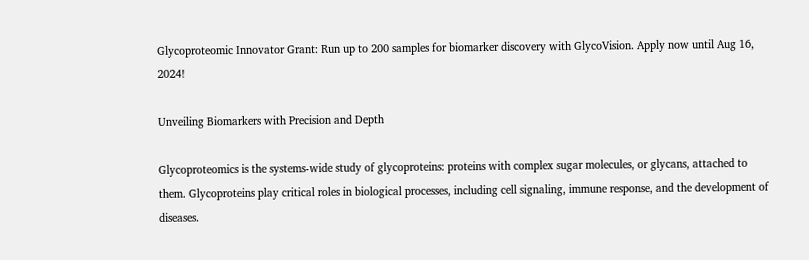Glycoproteomic Innovator Grant: Run up to 200 samples for biomarker discovery with GlycoVision. Apply now until Aug 16, 2024!

Unveiling Biomarkers with Precision and Depth

Glycoproteomics is the systems-wide study of glycoproteins: proteins with complex sugar molecules, or glycans, attached to them. Glycoproteins play critical roles in biological processes, including cell signaling, immune response, and the development of diseases.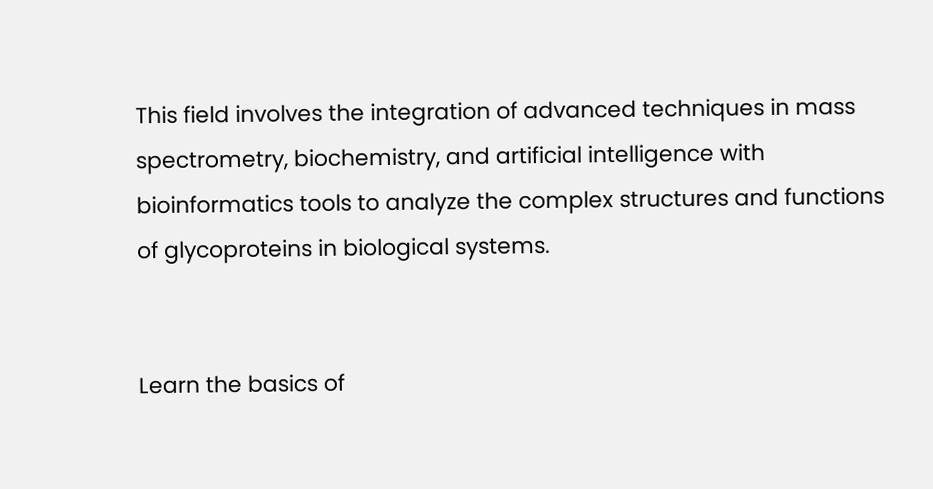This field involves the integration of advanced techniques in mass spectrometry, biochemistry, and artificial intelligence with bioinformatics tools to analyze the complex structures and functions of glycoproteins in biological systems.


Learn the basics of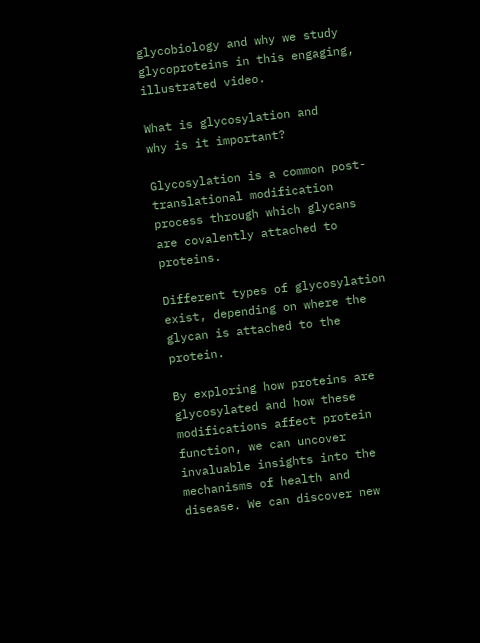glycobiology and why we study glycoproteins in this engaging, illustrated video.

What is glycosylation and
why is it important?

Glycosylation is a common post-translational modification process through which glycans are covalently attached to proteins.

Different types of glycosylation exist, depending on where the glycan is attached to the protein.

By exploring how proteins are glycosylated and how these modifications affect protein function, we can uncover invaluable insights into the mechanisms of health and disease. We can discover new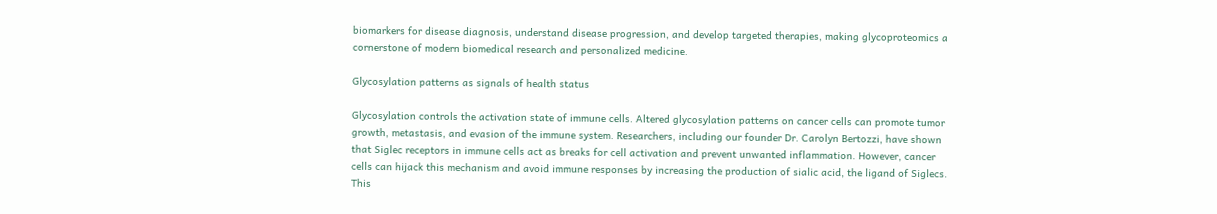biomarkers for disease diagnosis, understand disease progression, and develop targeted therapies, making glycoproteomics a cornerstone of modern biomedical research and personalized medicine.

Glycosylation patterns as signals of health status

Glycosylation controls the activation state of immune cells. Altered glycosylation patterns on cancer cells can promote tumor growth, metastasis, and evasion of the immune system. Researchers, including our founder Dr. Carolyn Bertozzi, have shown that Siglec receptors in immune cells act as breaks for cell activation and prevent unwanted inflammation. However, cancer cells can hijack this mechanism and avoid immune responses by increasing the production of sialic acid, the ligand of Siglecs. This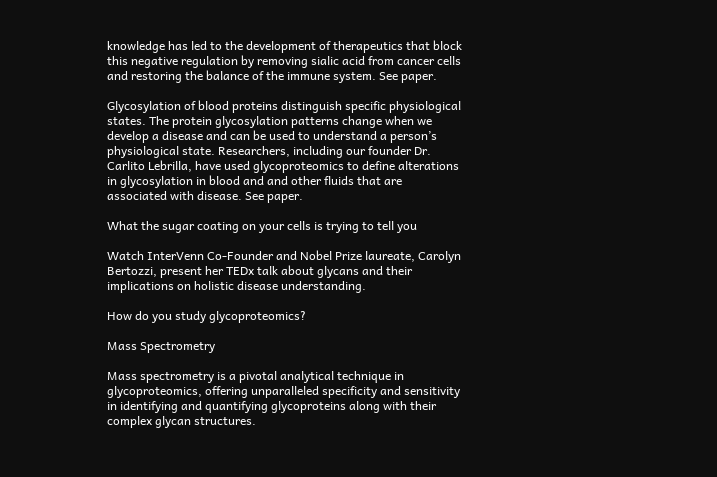knowledge has led to the development of therapeutics that block this negative regulation by removing sialic acid from cancer cells and restoring the balance of the immune system. See paper.

Glycosylation of blood proteins distinguish specific physiological states. The protein glycosylation patterns change when we develop a disease and can be used to understand a person’s physiological state. Researchers, including our founder Dr. Carlito Lebrilla, have used glycoproteomics to define alterations in glycosylation in blood and and other fluids that are associated with disease. See paper.

What the sugar coating on your cells is trying to tell you

Watch InterVenn Co-Founder and Nobel Prize laureate, Carolyn Bertozzi, present her TEDx talk about glycans and their implications on holistic disease understanding.

How do you study glycoproteomics?

Mass Spectrometry

Mass spectrometry is a pivotal analytical technique in glycoproteomics, offering unparalleled specificity and sensitivity in identifying and quantifying glycoproteins along with their complex glycan structures.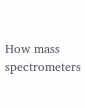How mass spectrometers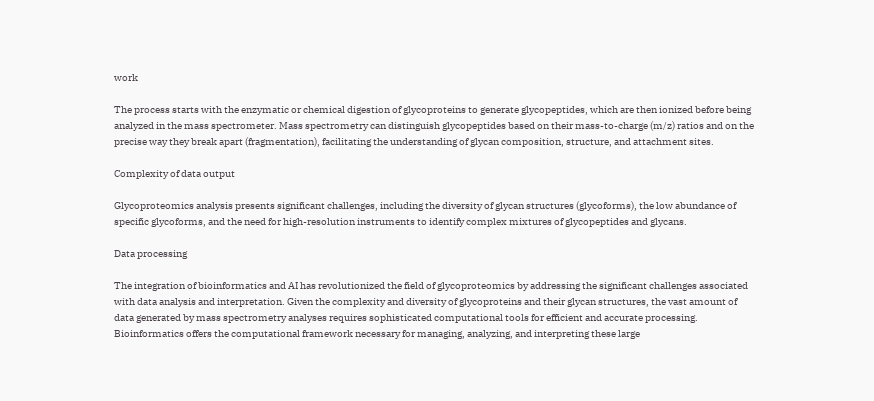work

The process starts with the enzymatic or chemical digestion of glycoproteins to generate glycopeptides, which are then ionized before being analyzed in the mass spectrometer. Mass spectrometry can distinguish glycopeptides based on their mass-to-charge (m/z) ratios and on the precise way they break apart (fragmentation), facilitating the understanding of glycan composition, structure, and attachment sites.

Complexity of data output

Glycoproteomics analysis presents significant challenges, including the diversity of glycan structures (glycoforms), the low abundance of specific glycoforms, and the need for high-resolution instruments to identify complex mixtures of glycopeptides and glycans.

Data processing

The integration of bioinformatics and AI has revolutionized the field of glycoproteomics by addressing the significant challenges associated with data analysis and interpretation. Given the complexity and diversity of glycoproteins and their glycan structures, the vast amount of data generated by mass spectrometry analyses requires sophisticated computational tools for efficient and accurate processing. Bioinformatics offers the computational framework necessary for managing, analyzing, and interpreting these large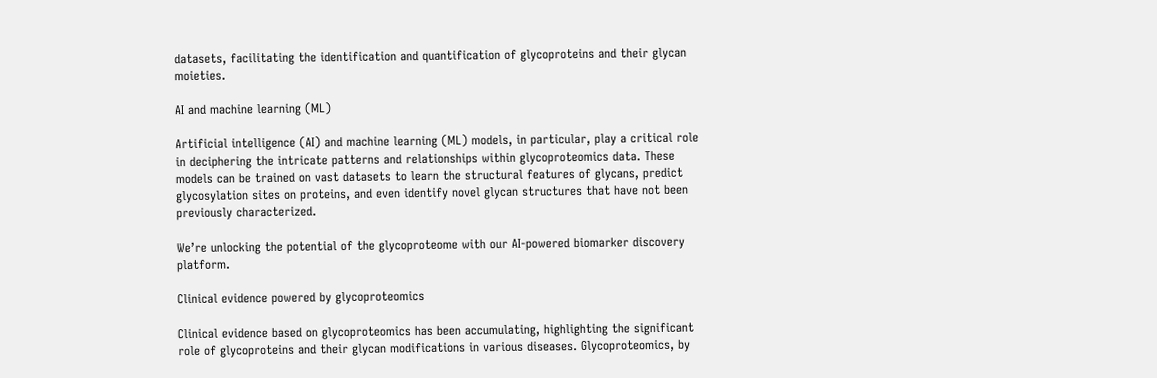datasets, facilitating the identification and quantification of glycoproteins and their glycan moieties.

AI and machine learning (ML)

Artificial intelligence (AI) and machine learning (ML) models, in particular, play a critical role in deciphering the intricate patterns and relationships within glycoproteomics data. These models can be trained on vast datasets to learn the structural features of glycans, predict glycosylation sites on proteins, and even identify novel glycan structures that have not been previously characterized.

We’re unlocking the potential of the glycoproteome with our AI-powered biomarker discovery platform.

Clinical evidence powered by glycoproteomics

Clinical evidence based on glycoproteomics has been accumulating, highlighting the significant role of glycoproteins and their glycan modifications in various diseases. Glycoproteomics, by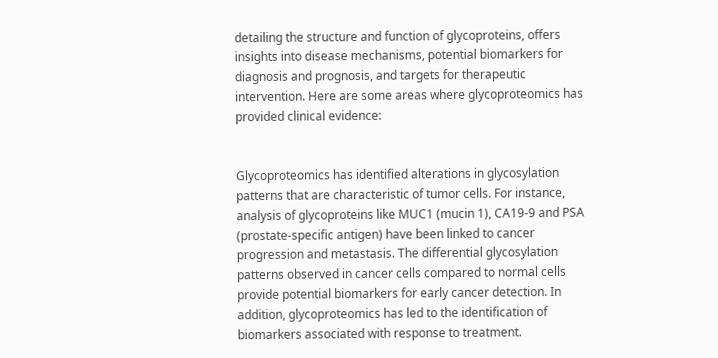detailing the structure and function of glycoproteins, offers insights into disease mechanisms, potential biomarkers for diagnosis and prognosis, and targets for therapeutic intervention. Here are some areas where glycoproteomics has provided clinical evidence:


Glycoproteomics has identified alterations in glycosylation patterns that are characteristic of tumor cells. For instance, analysis of glycoproteins like MUC1 (mucin 1), CA19-9 and PSA (prostate-specific antigen) have been linked to cancer progression and metastasis. The differential glycosylation patterns observed in cancer cells compared to normal cells provide potential biomarkers for early cancer detection. In addition, glycoproteomics has led to the identification of biomarkers associated with response to treatment.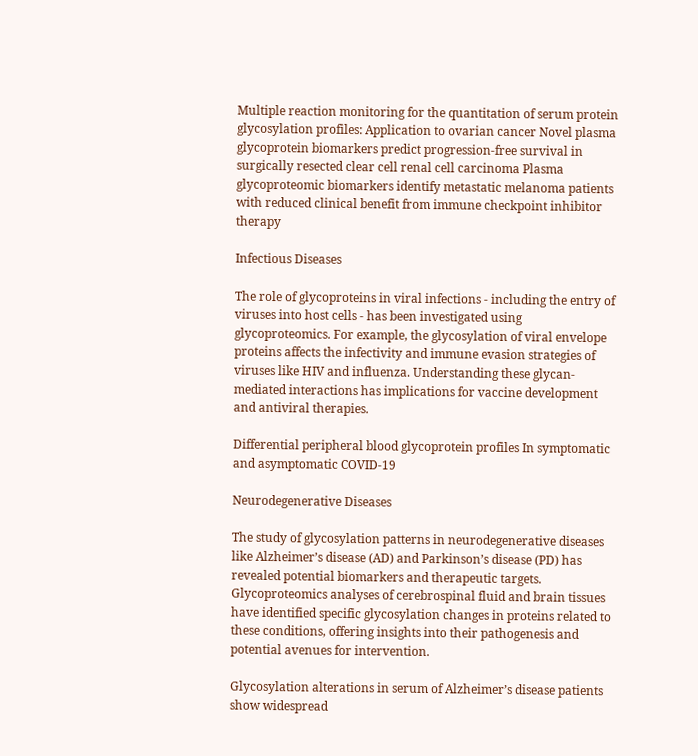Multiple reaction monitoring for the quantitation of serum protein glycosylation profiles: Application to ovarian cancer Novel plasma glycoprotein biomarkers predict progression-free survival in surgically resected clear cell renal cell carcinoma Plasma glycoproteomic biomarkers identify metastatic melanoma patients with reduced clinical benefit from immune checkpoint inhibitor therapy

Infectious Diseases

The role of glycoproteins in viral infections - including the entry of viruses into host cells - has been investigated using glycoproteomics. For example, the glycosylation of viral envelope proteins affects the infectivity and immune evasion strategies of viruses like HIV and influenza. Understanding these glycan-mediated interactions has implications for vaccine development and antiviral therapies.

Differential peripheral blood glycoprotein profiles In symptomatic and asymptomatic COVID-19

Neurodegenerative Diseases

The study of glycosylation patterns in neurodegenerative diseases like Alzheimer’s disease (AD) and Parkinson’s disease (PD) has revealed potential biomarkers and therapeutic targets. Glycoproteomics analyses of cerebrospinal fluid and brain tissues have identified specific glycosylation changes in proteins related to these conditions, offering insights into their pathogenesis and potential avenues for intervention.

Glycosylation alterations in serum of Alzheimer’s disease patients show widespread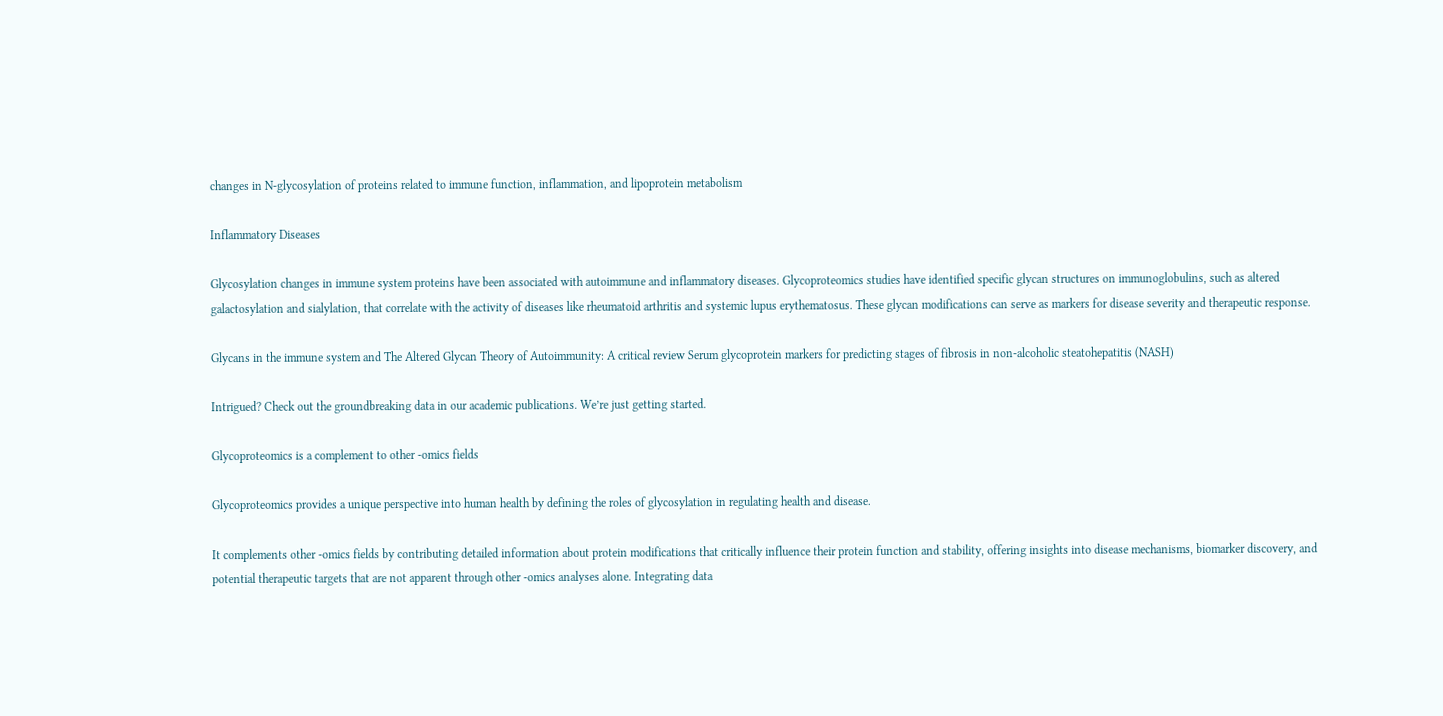changes in N-glycosylation of proteins related to immune function, inflammation, and lipoprotein metabolism

Inflammatory Diseases

Glycosylation changes in immune system proteins have been associated with autoimmune and inflammatory diseases. Glycoproteomics studies have identified specific glycan structures on immunoglobulins, such as altered galactosylation and sialylation, that correlate with the activity of diseases like rheumatoid arthritis and systemic lupus erythematosus. These glycan modifications can serve as markers for disease severity and therapeutic response.

Glycans in the immune system and The Altered Glycan Theory of Autoimmunity: A critical review Serum glycoprotein markers for predicting stages of fibrosis in non-alcoholic steatohepatitis (NASH)

Intrigued? Check out the groundbreaking data in our academic publications. We’re just getting started.

Glycoproteomics is a complement to other -omics fields

Glycoproteomics provides a unique perspective into human health by defining the roles of glycosylation in regulating health and disease.

It complements other -omics fields by contributing detailed information about protein modifications that critically influence their protein function and stability, offering insights into disease mechanisms, biomarker discovery, and potential therapeutic targets that are not apparent through other -omics analyses alone. Integrating data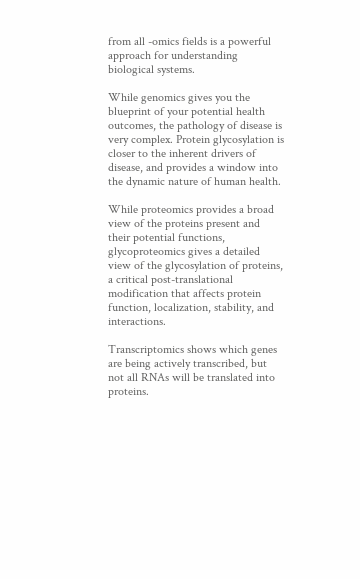from all -omics fields is a powerful approach for understanding biological systems.

While genomics gives you the blueprint of your potential health outcomes, the pathology of disease is very complex. Protein glycosylation is closer to the inherent drivers of disease, and provides a window into the dynamic nature of human health.

While proteomics provides a broad view of the proteins present and their potential functions, glycoproteomics gives a detailed view of the glycosylation of proteins, a critical post-translational modification that affects protein function, localization, stability, and interactions.

Transcriptomics shows which genes are being actively transcribed, but not all RNAs will be translated into proteins.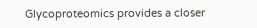Glycoproteomics provides a closer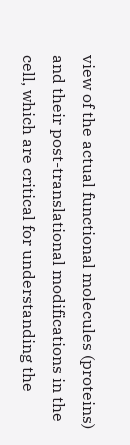view of the actual functional molecules (proteins) and their post-translational modifications in the cell, which are critical for understanding the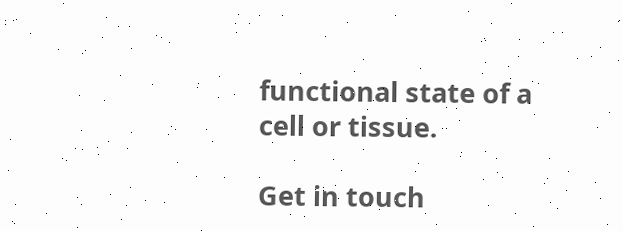functional state of a cell or tissue.

Get in touch